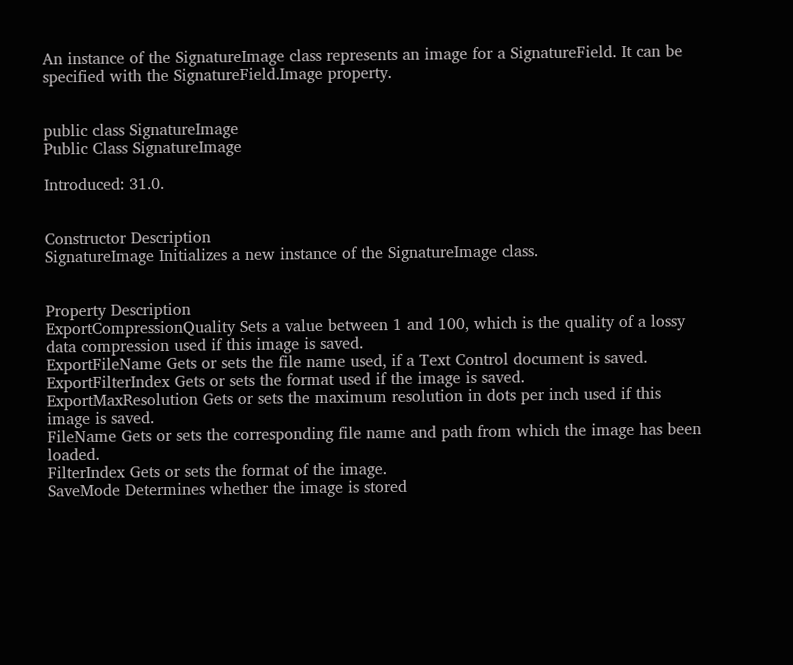An instance of the SignatureImage class represents an image for a SignatureField. It can be specified with the SignatureField.Image property.


public class SignatureImage
Public Class SignatureImage

Introduced: 31.0.


Constructor Description
SignatureImage Initializes a new instance of the SignatureImage class.


Property Description
ExportCompressionQuality Sets a value between 1 and 100, which is the quality of a lossy data compression used if this image is saved.
ExportFileName Gets or sets the file name used, if a Text Control document is saved.
ExportFilterIndex Gets or sets the format used if the image is saved.
ExportMaxResolution Gets or sets the maximum resolution in dots per inch used if this image is saved.
FileName Gets or sets the corresponding file name and path from which the image has been loaded.
FilterIndex Gets or sets the format of the image.
SaveMode Determines whether the image is stored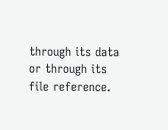through its data or through its file reference.